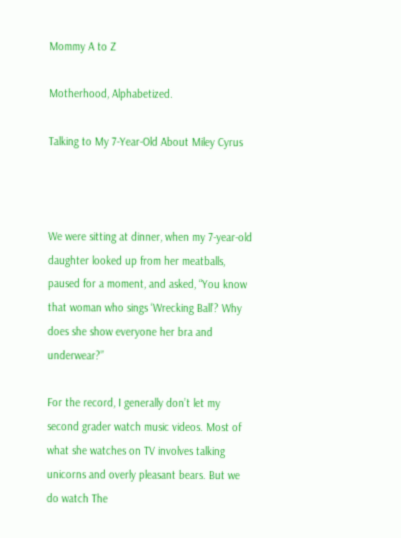Mommy A to Z

Motherhood, Alphabetized.

Talking to My 7-Year-Old About Miley Cyrus



We were sitting at dinner, when my 7-year-old daughter looked up from her meatballs, paused for a moment, and asked, “You know that woman who sings ‘Wrecking Ball’? Why does she show everyone her bra and underwear?”

For the record, I generally don’t let my second grader watch music videos. Most of what she watches on TV involves talking unicorns and overly pleasant bears. But we do watch The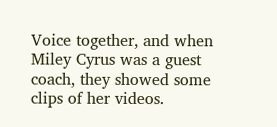Voice together, and when Miley Cyrus was a guest coach, they showed some clips of her videos.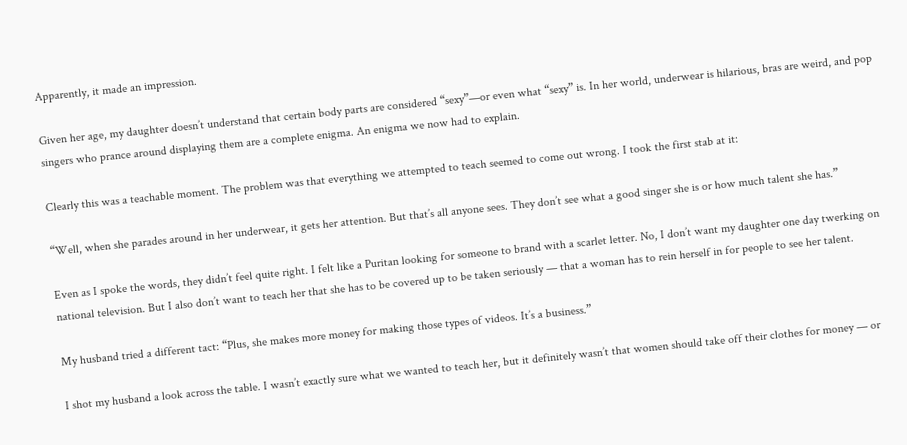Apparently, it made an impression.

Given her age, my daughter doesn’t understand that certain body parts are considered “sexy”—or even what “sexy” is. In her world, underwear is hilarious, bras are weird, and pop singers who prance around displaying them are a complete enigma. An enigma we now had to explain.

Clearly this was a teachable moment. The problem was that everything we attempted to teach seemed to come out wrong. I took the first stab at it:

“Well, when she parades around in her underwear, it gets her attention. But that’s all anyone sees. They don’t see what a good singer she is or how much talent she has.”

Even as I spoke the words, they didn’t feel quite right. I felt like a Puritan looking for someone to brand with a scarlet letter. No, I don’t want my daughter one day twerking on national television. But I also don’t want to teach her that she has to be covered up to be taken seriously — that a woman has to rein herself in for people to see her talent.

My husband tried a different tact: “Plus, she makes more money for making those types of videos. It’s a business.”

I shot my husband a look across the table. I wasn’t exactly sure what we wanted to teach her, but it definitely wasn’t that women should take off their clothes for money — or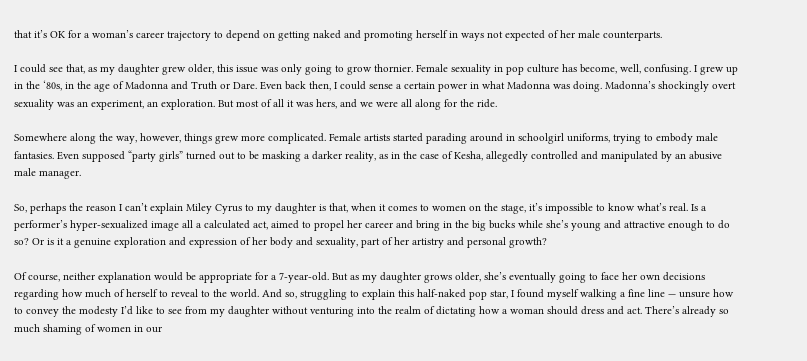that it’s OK for a woman’s career trajectory to depend on getting naked and promoting herself in ways not expected of her male counterparts.

I could see that, as my daughter grew older, this issue was only going to grow thornier. Female sexuality in pop culture has become, well, confusing. I grew up in the ‘80s, in the age of Madonna and Truth or Dare. Even back then, I could sense a certain power in what Madonna was doing. Madonna’s shockingly overt sexuality was an experiment, an exploration. But most of all it was hers, and we were all along for the ride.

Somewhere along the way, however, things grew more complicated. Female artists started parading around in schoolgirl uniforms, trying to embody male fantasies. Even supposed “party girls” turned out to be masking a darker reality, as in the case of Kesha, allegedly controlled and manipulated by an abusive male manager.

So, perhaps the reason I can’t explain Miley Cyrus to my daughter is that, when it comes to women on the stage, it’s impossible to know what’s real. Is a performer’s hyper-sexualized image all a calculated act, aimed to propel her career and bring in the big bucks while she’s young and attractive enough to do so? Or is it a genuine exploration and expression of her body and sexuality, part of her artistry and personal growth?

Of course, neither explanation would be appropriate for a 7-year-old. But as my daughter grows older, she’s eventually going to face her own decisions regarding how much of herself to reveal to the world. And so, struggling to explain this half-naked pop star, I found myself walking a fine line — unsure how to convey the modesty I’d like to see from my daughter without venturing into the realm of dictating how a woman should dress and act. There’s already so much shaming of women in our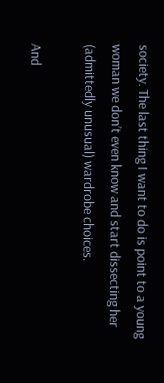society. The last thing I want to do is point to a young woman we don’t even know and start dissecting her (admittedly unusual) wardrobe choices.

And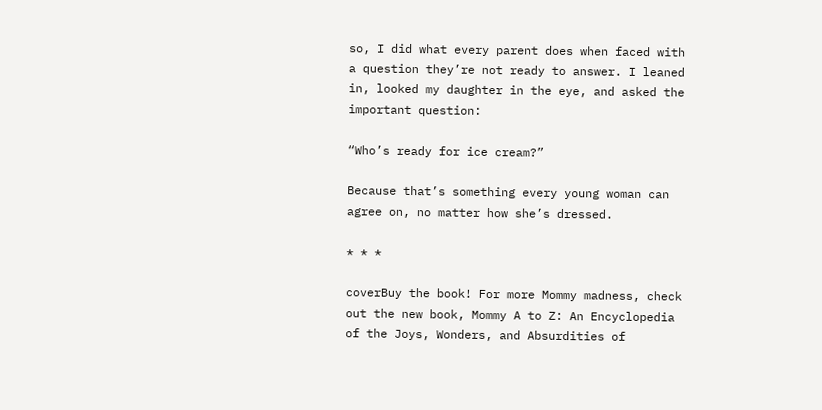so, I did what every parent does when faced with a question they’re not ready to answer. I leaned in, looked my daughter in the eye, and asked the important question:

“Who’s ready for ice cream?”

Because that’s something every young woman can agree on, no matter how she’s dressed.

* * *

coverBuy the book! For more Mommy madness, check out the new book, Mommy A to Z: An Encyclopedia of the Joys, Wonders, and Absurdities of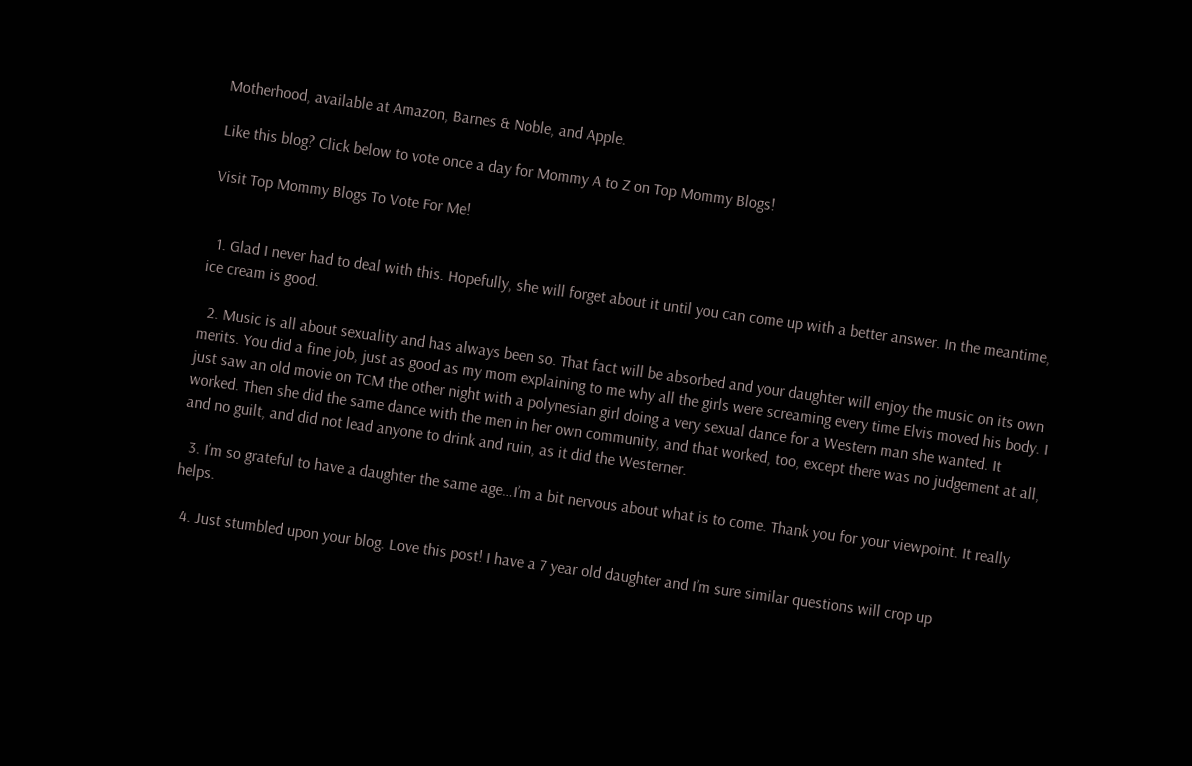Motherhood, available at Amazon, Barnes & Noble, and Apple.

Like this blog? Click below to vote once a day for Mommy A to Z on Top Mommy Blogs!

Visit Top Mommy Blogs To Vote For Me!


  1. Glad I never had to deal with this. Hopefully, she will forget about it until you can come up with a better answer. In the meantime, ice cream is good.

  2. Music is all about sexuality and has always been so. That fact will be absorbed and your daughter will enjoy the music on its own merits. You did a fine job, just as good as my mom explaining to me why all the girls were screaming every time Elvis moved his body. I just saw an old movie on TCM the other night with a polynesian girl doing a very sexual dance for a Western man she wanted. It worked. Then she did the same dance with the men in her own community, and that worked, too, except there was no judgement at all, and no guilt, and did not lead anyone to drink and ruin, as it did the Westerner.

  3. I’m so grateful to have a daughter the same age…I’m a bit nervous about what is to come. Thank you for your viewpoint. It really helps.

  4. Just stumbled upon your blog. Love this post! I have a 7 year old daughter and I’m sure similar questions will crop up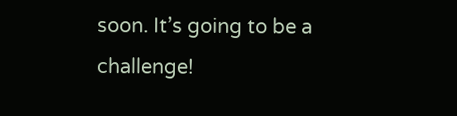soon. It’s going to be a challenge!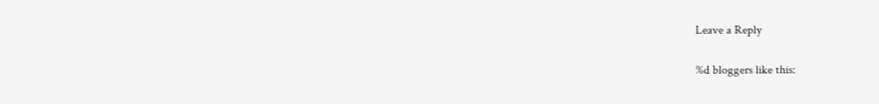Leave a Reply

%d bloggers like this: